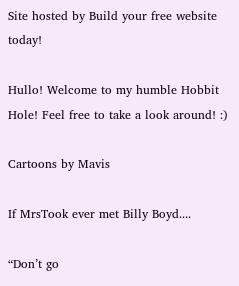Site hosted by Build your free website today!

Hullo! Welcome to my humble Hobbit Hole! Feel free to take a look around! :)

Cartoons by Mavis

If MrsTook ever met Billy Boyd....

“Don’t go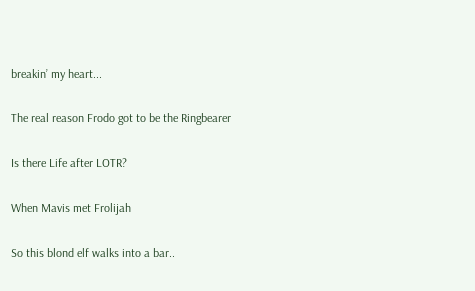breakin’ my heart...

The real reason Frodo got to be the Ringbearer

Is there Life after LOTR?

When Mavis met Frolijah

So this blond elf walks into a bar..